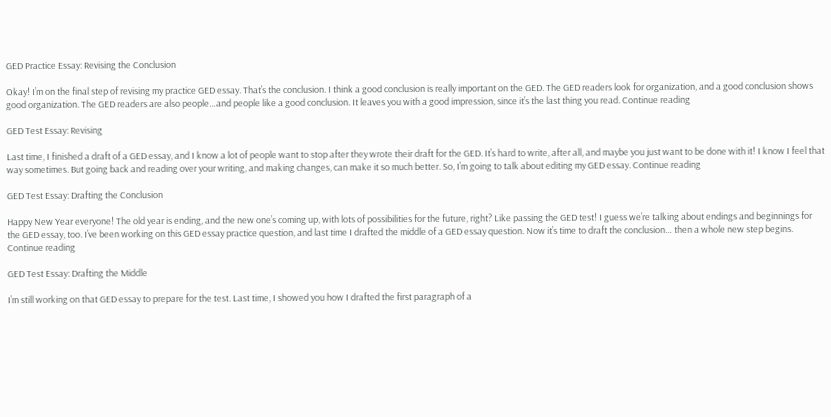GED Practice Essay: Revising the Conclusion

Okay! I’m on the final step of revising my practice GED essay. That’s the conclusion. I think a good conclusion is really important on the GED. The GED readers look for organization, and a good conclusion shows good organization. The GED readers are also people…and people like a good conclusion. It leaves you with a good impression, since it’s the last thing you read. Continue reading

GED Test Essay: Revising

Last time, I finished a draft of a GED essay, and I know a lot of people want to stop after they wrote their draft for the GED. It’s hard to write, after all, and maybe you just want to be done with it! I know I feel that way sometimes. But going back and reading over your writing, and making changes, can make it so much better. So, I’m going to talk about editing my GED essay. Continue reading

GED Test Essay: Drafting the Conclusion

Happy New Year everyone! The old year is ending, and the new one’s coming up, with lots of possibilities for the future, right? Like passing the GED test! I guess we’re talking about endings and beginnings for the GED essay, too. I’ve been working on this GED essay practice question, and last time I drafted the middle of a GED essay question. Now it’s time to draft the conclusion… then a whole new step begins. Continue reading

GED Test Essay: Drafting the Middle

I’m still working on that GED essay to prepare for the test. Last time, I showed you how I drafted the first paragraph of a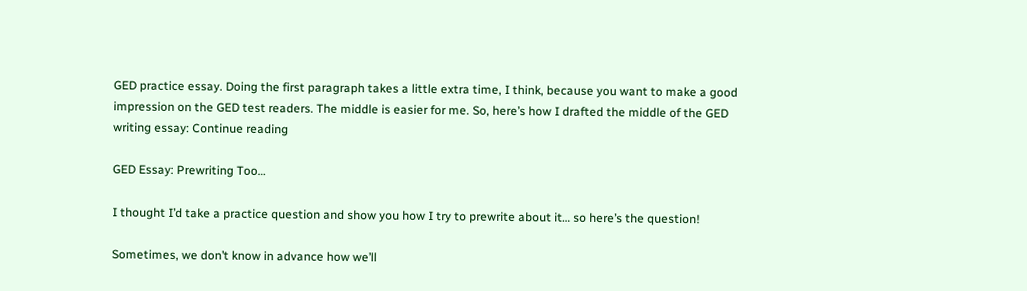GED practice essay. Doing the first paragraph takes a little extra time, I think, because you want to make a good impression on the GED test readers. The middle is easier for me. So, here’s how I drafted the middle of the GED writing essay: Continue reading

GED Essay: Prewriting Too…

I thought I’d take a practice question and show you how I try to prewrite about it… so here’s the question!

Sometimes, we don’t know in advance how we’ll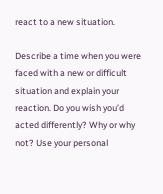react to a new situation.

Describe a time when you were faced with a new or difficult situation and explain your reaction. Do you wish you’d acted differently? Why or why not? Use your personal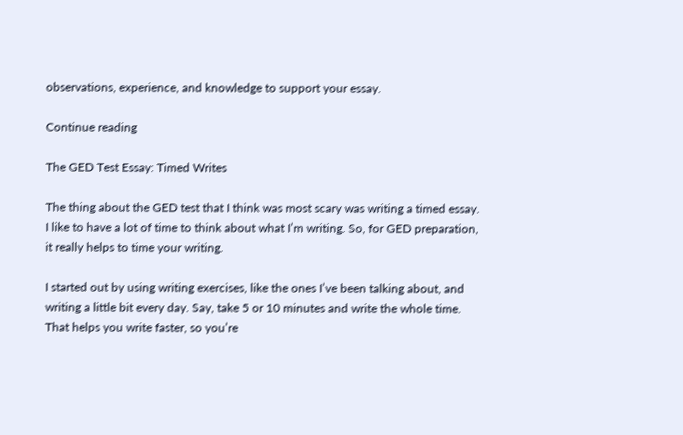observations, experience, and knowledge to support your essay.

Continue reading

The GED Test Essay: Timed Writes

The thing about the GED test that I think was most scary was writing a timed essay. I like to have a lot of time to think about what I’m writing. So, for GED preparation, it really helps to time your writing.

I started out by using writing exercises, like the ones I’ve been talking about, and writing a little bit every day. Say, take 5 or 10 minutes and write the whole time. That helps you write faster, so you’re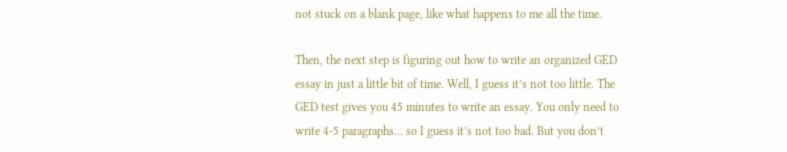not stuck on a blank page, like what happens to me all the time.

Then, the next step is figuring out how to write an organized GED essay in just a little bit of time. Well, I guess it’s not too little. The GED test gives you 45 minutes to write an essay. You only need to write 4-5 paragraphs… so I guess it’s not too bad. But you don’t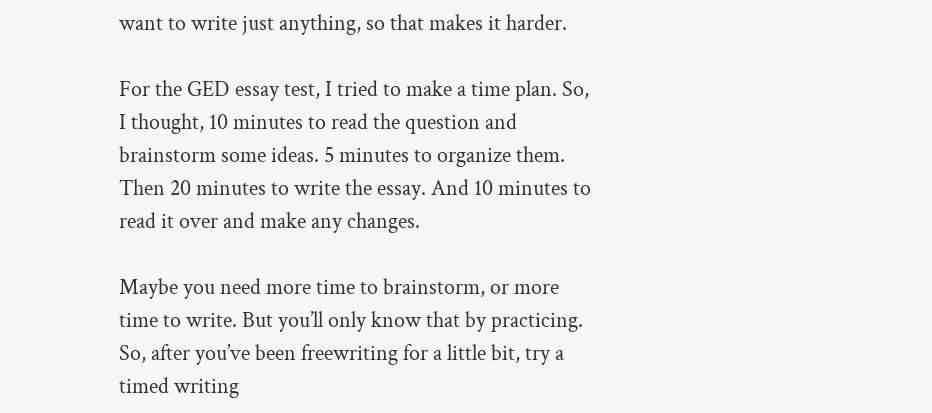want to write just anything, so that makes it harder.

For the GED essay test, I tried to make a time plan. So, I thought, 10 minutes to read the question and brainstorm some ideas. 5 minutes to organize them. Then 20 minutes to write the essay. And 10 minutes to read it over and make any changes.

Maybe you need more time to brainstorm, or more time to write. But you’ll only know that by practicing. So, after you’ve been freewriting for a little bit, try a timed writing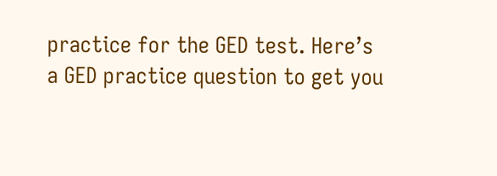practice for the GED test. Here’s a GED practice question to get you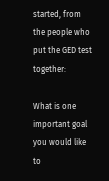started, from the people who put the GED test together:

What is one important goal you would like to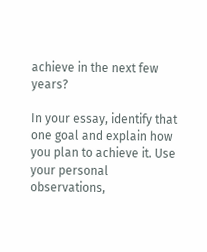achieve in the next few years?

In your essay, identify that one goal and explain how you plan to achieve it. Use your personal observations,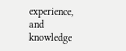experience, and knowledge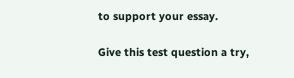to support your essay.

Give this test question a try,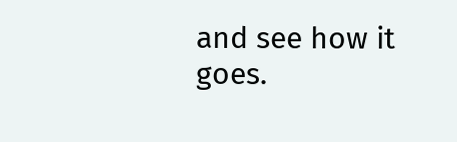and see how it goes.